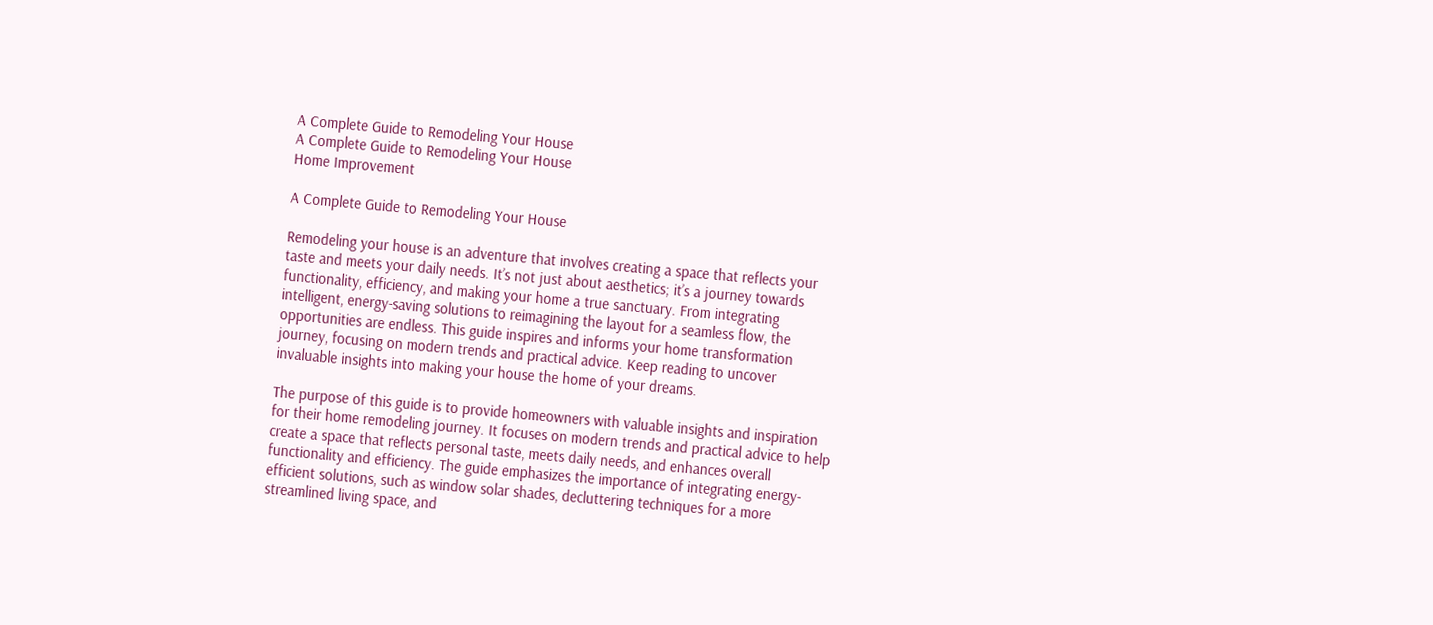A Complete Guide to Remodeling Your House
A Complete Guide to Remodeling Your House
Home Improvement

A Complete Guide to Remodeling Your House

Remodeling your house is an adventure that involves creating a space that reflects your taste and meets your daily needs. It’s not just about aesthetics; it’s a journey towards functionality, efficiency, and making your home a true sanctuary. From integrating intelligent, energy-saving solutions to reimagining the layout for a seamless flow, the opportunities are endless. This guide inspires and informs your home transformation journey, focusing on modern trends and practical advice. Keep reading to uncover invaluable insights into making your house the home of your dreams.

The purpose of this guide is to provide homeowners with valuable insights and inspiration for their home remodeling journey. It focuses on modern trends and practical advice to help create a space that reflects personal taste, meets daily needs, and enhances overall functionality and efficiency. The guide emphasizes the importance of integrating energy-efficient solutions, such as window solar shades, decluttering techniques for a more streamlined living space, and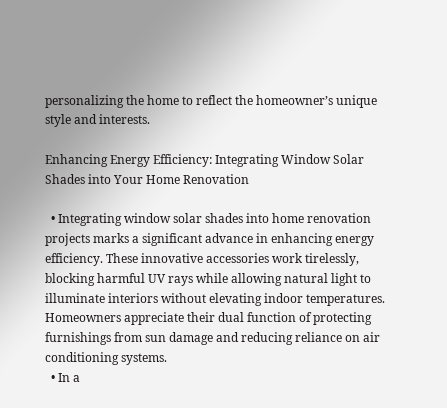personalizing the home to reflect the homeowner’s unique style and interests.

Enhancing Energy Efficiency: Integrating Window Solar Shades into Your Home Renovation

  • Integrating window solar shades into home renovation projects marks a significant advance in enhancing energy efficiency. These innovative accessories work tirelessly, blocking harmful UV rays while allowing natural light to illuminate interiors without elevating indoor temperatures. Homeowners appreciate their dual function of protecting furnishings from sun damage and reducing reliance on air conditioning systems.
  • In a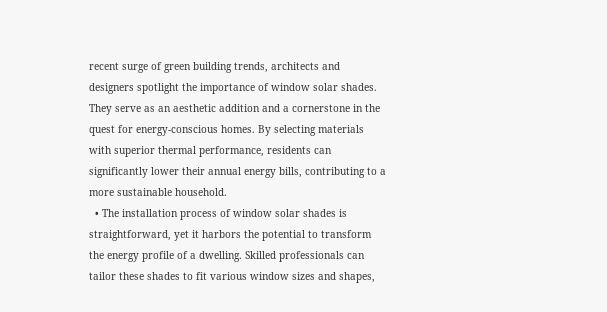recent surge of green building trends, architects and designers spotlight the importance of window solar shades. They serve as an aesthetic addition and a cornerstone in the quest for energy-conscious homes. By selecting materials with superior thermal performance, residents can significantly lower their annual energy bills, contributing to a more sustainable household.
  • The installation process of window solar shades is straightforward, yet it harbors the potential to transform the energy profile of a dwelling. Skilled professionals can tailor these shades to fit various window sizes and shapes,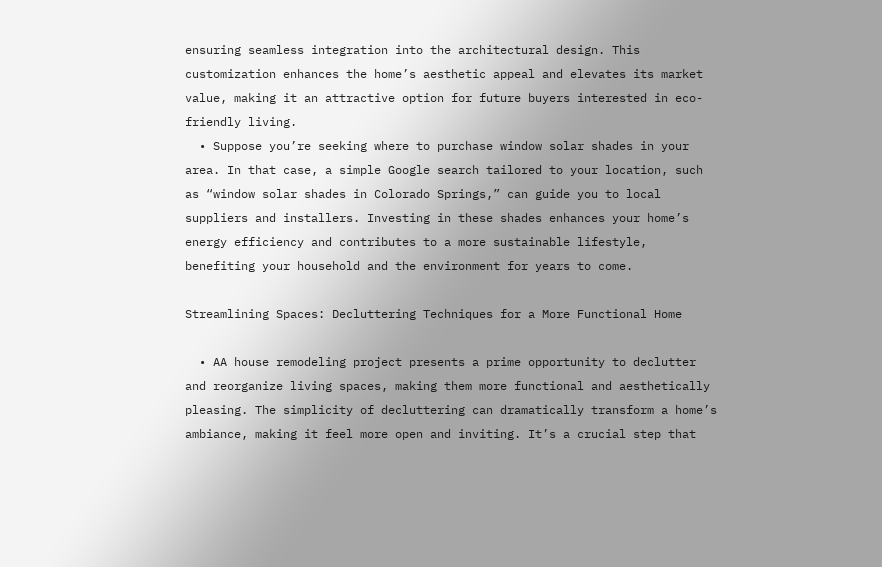ensuring seamless integration into the architectural design. This customization enhances the home’s aesthetic appeal and elevates its market value, making it an attractive option for future buyers interested in eco-friendly living.
  • Suppose you’re seeking where to purchase window solar shades in your area. In that case, a simple Google search tailored to your location, such as “window solar shades in Colorado Springs,” can guide you to local suppliers and installers. Investing in these shades enhances your home’s energy efficiency and contributes to a more sustainable lifestyle, benefiting your household and the environment for years to come.

Streamlining Spaces: Decluttering Techniques for a More Functional Home

  • AA house remodeling project presents a prime opportunity to declutter and reorganize living spaces, making them more functional and aesthetically pleasing. The simplicity of decluttering can dramatically transform a home’s ambiance, making it feel more open and inviting. It’s a crucial step that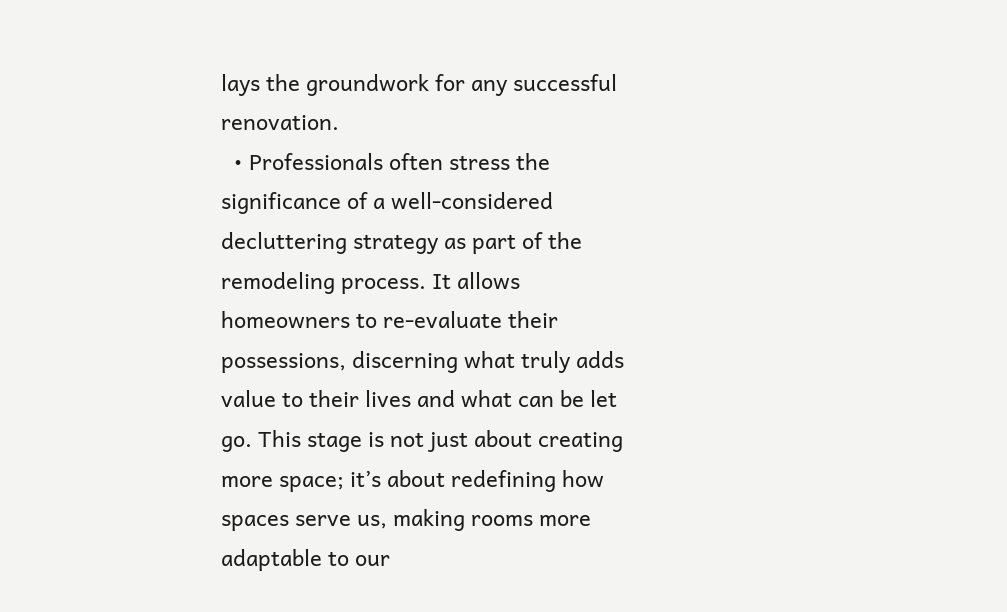lays the groundwork for any successful renovation.
  • Professionals often stress the significance of a well-considered decluttering strategy as part of the remodeling process. It allows homeowners to re-evaluate their possessions, discerning what truly adds value to their lives and what can be let go. This stage is not just about creating more space; it’s about redefining how spaces serve us, making rooms more adaptable to our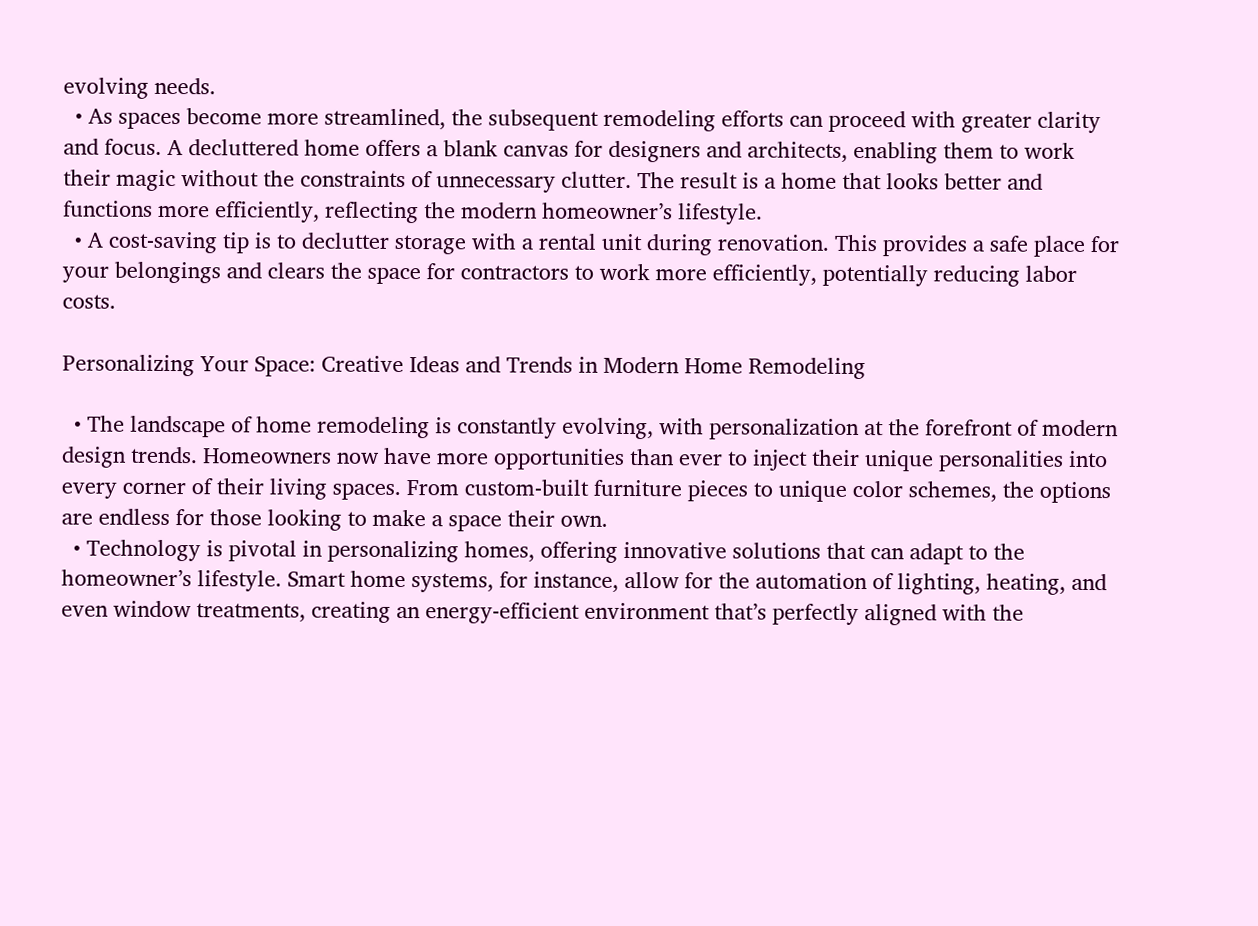evolving needs.
  • As spaces become more streamlined, the subsequent remodeling efforts can proceed with greater clarity and focus. A decluttered home offers a blank canvas for designers and architects, enabling them to work their magic without the constraints of unnecessary clutter. The result is a home that looks better and functions more efficiently, reflecting the modern homeowner’s lifestyle.
  • A cost-saving tip is to declutter storage with a rental unit during renovation. This provides a safe place for your belongings and clears the space for contractors to work more efficiently, potentially reducing labor costs.

Personalizing Your Space: Creative Ideas and Trends in Modern Home Remodeling

  • The landscape of home remodeling is constantly evolving, with personalization at the forefront of modern design trends. Homeowners now have more opportunities than ever to inject their unique personalities into every corner of their living spaces. From custom-built furniture pieces to unique color schemes, the options are endless for those looking to make a space their own.
  • Technology is pivotal in personalizing homes, offering innovative solutions that can adapt to the homeowner’s lifestyle. Smart home systems, for instance, allow for the automation of lighting, heating, and even window treatments, creating an energy-efficient environment that’s perfectly aligned with the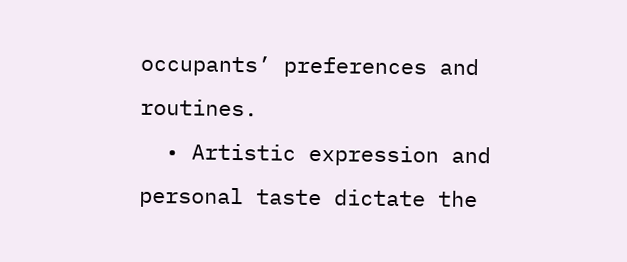occupants’ preferences and routines.
  • Artistic expression and personal taste dictate the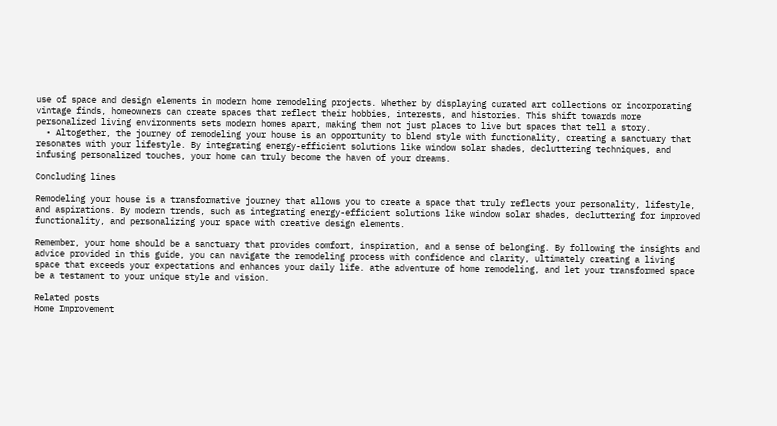use of space and design elements in modern home remodeling projects. Whether by displaying curated art collections or incorporating vintage finds, homeowners can create spaces that reflect their hobbies, interests, and histories. This shift towards more personalized living environments sets modern homes apart, making them not just places to live but spaces that tell a story.
  • Altogether, the journey of remodeling your house is an opportunity to blend style with functionality, creating a sanctuary that resonates with your lifestyle. By integrating energy-efficient solutions like window solar shades, decluttering techniques, and infusing personalized touches, your home can truly become the haven of your dreams.

Concluding lines

Remodeling your house is a transformative journey that allows you to create a space that truly reflects your personality, lifestyle, and aspirations. By modern trends, such as integrating energy-efficient solutions like window solar shades, decluttering for improved functionality, and personalizing your space with creative design elements.

Remember, your home should be a sanctuary that provides comfort, inspiration, and a sense of belonging. By following the insights and advice provided in this guide, you can navigate the remodeling process with confidence and clarity, ultimately creating a living space that exceeds your expectations and enhances your daily life. athe adventure of home remodeling, and let your transformed space be a testament to your unique style and vision.

Related posts
Home Improvement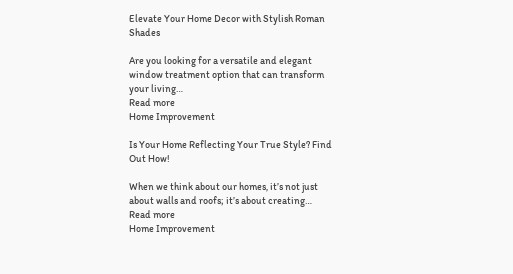Elevate Your Home Decor with Stylish Roman Shades

Are you looking for a versatile and elegant window treatment option that can transform your living…
Read more
Home Improvement

Is Your Home Reflecting Your True Style? Find Out How!

When we think about our homes, it’s not just about walls and roofs; it’s about creating…
Read more
Home Improvement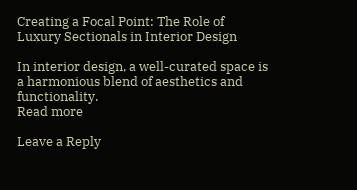Creating a Focal Point: The Role of Luxury Sectionals in Interior Design

In interior design, a well-curated space is a harmonious blend of aesthetics and functionality.
Read more

Leave a Reply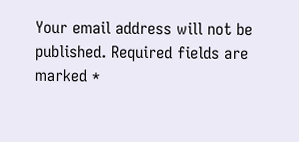Your email address will not be published. Required fields are marked *